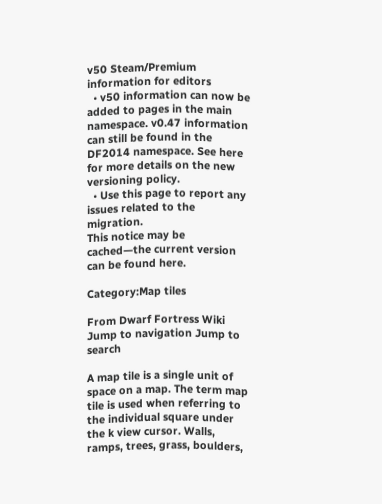v50 Steam/Premium information for editors
  • v50 information can now be added to pages in the main namespace. v0.47 information can still be found in the DF2014 namespace. See here for more details on the new versioning policy.
  • Use this page to report any issues related to the migration.
This notice may be cached—the current version can be found here.

Category:Map tiles

From Dwarf Fortress Wiki
Jump to navigation Jump to search

A map tile is a single unit of space on a map. The term map tile is used when referring to the individual square under the k view cursor. Walls, ramps, trees, grass, boulders,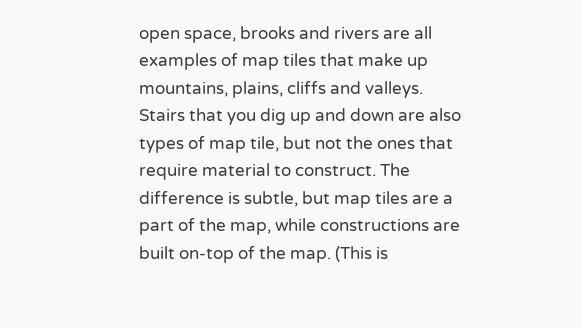open space, brooks and rivers are all examples of map tiles that make up mountains, plains, cliffs and valleys. Stairs that you dig up and down are also types of map tile, but not the ones that require material to construct. The difference is subtle, but map tiles are a part of the map, while constructions are built on-top of the map. (This is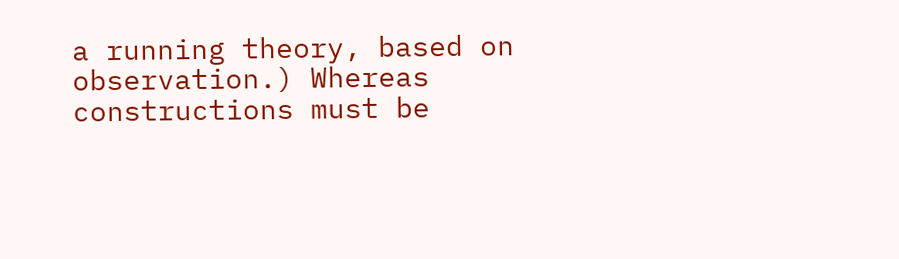a running theory, based on observation.) Whereas constructions must be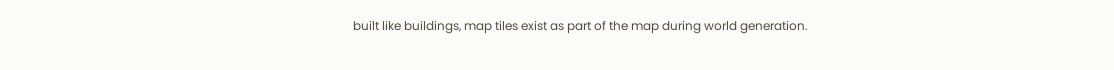built like buildings, map tiles exist as part of the map during world generation.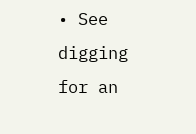• See digging for an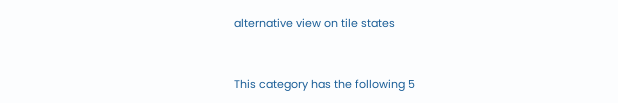alternative view on tile states


This category has the following 5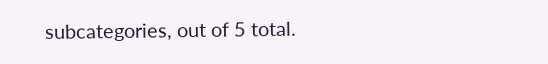subcategories, out of 5 total.